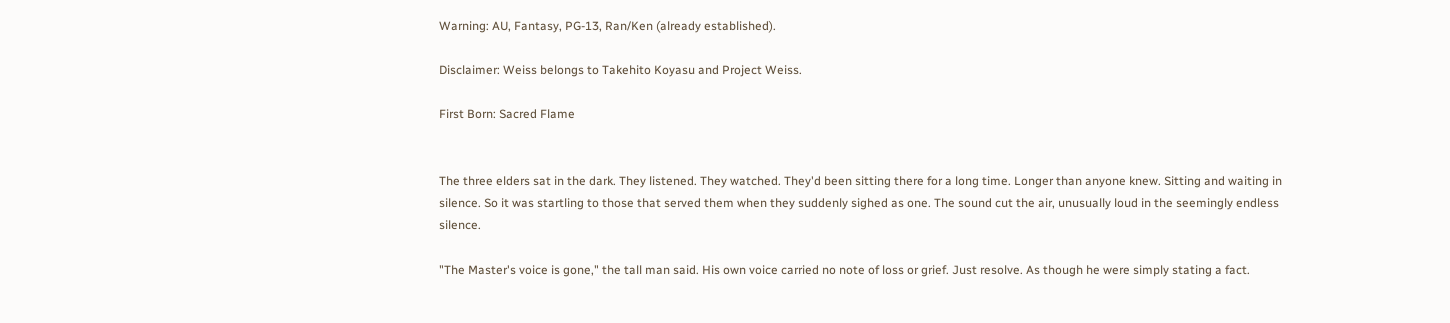Warning: AU, Fantasy, PG-13, Ran/Ken (already established).

Disclaimer: Weiss belongs to Takehito Koyasu and Project Weiss.

First Born: Sacred Flame


The three elders sat in the dark. They listened. They watched. They'd been sitting there for a long time. Longer than anyone knew. Sitting and waiting in silence. So it was startling to those that served them when they suddenly sighed as one. The sound cut the air, unusually loud in the seemingly endless silence.

"The Master's voice is gone," the tall man said. His own voice carried no note of loss or grief. Just resolve. As though he were simply stating a fact.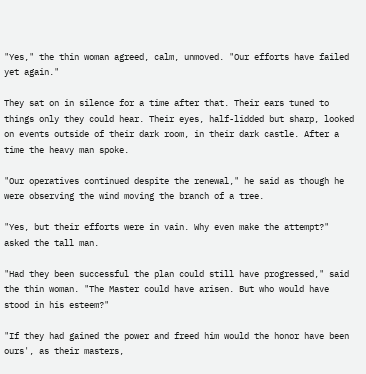"Yes," the thin woman agreed, calm, unmoved. "Our efforts have failed yet again."

They sat on in silence for a time after that. Their ears tuned to things only they could hear. Their eyes, half-lidded but sharp, looked on events outside of their dark room, in their dark castle. After a time the heavy man spoke.

"Our operatives continued despite the renewal," he said as though he were observing the wind moving the branch of a tree.

"Yes, but their efforts were in vain. Why even make the attempt?" asked the tall man.

"Had they been successful the plan could still have progressed," said the thin woman. "The Master could have arisen. But who would have stood in his esteem?"

"If they had gained the power and freed him would the honor have been ours', as their masters,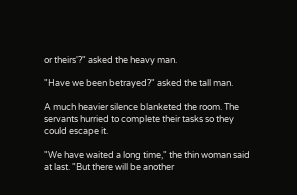or theirs'?" asked the heavy man.

"Have we been betrayed?" asked the tall man.

A much heavier silence blanketed the room. The servants hurried to complete their tasks so they could escape it.

"We have waited a long time," the thin woman said at last. "But there will be another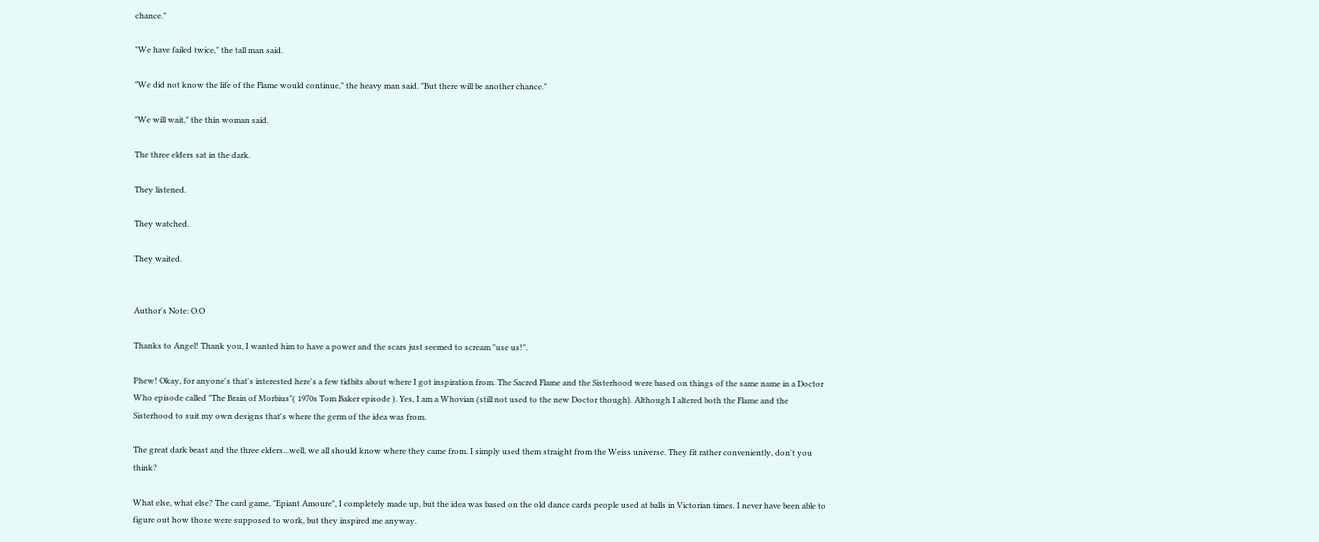chance."

"We have failed twice," the tall man said.

"We did not know the life of the Flame would continue," the heavy man said. "But there will be another chance."

"We will wait," the thin woman said.

The three elders sat in the dark.

They listened.

They watched.

They waited.


Author's Note: O.O

Thanks to Angel! Thank you, I wanted him to have a power and the scars just seemed to scream "use us!".

Phew! Okay, for anyone's that's interested here's a few tidbits about where I got inspiration from. The Sacred Flame and the Sisterhood were based on things of the same name in a Doctor Who episode called "The Brain of Morbius"( 1970s Tom Baker episode ). Yes, I am a Whovian (still not used to the new Doctor though). Although I altered both the Flame and the Sisterhood to suit my own designs that's where the germ of the idea was from.

The great dark beast and the three elders...well, we all should know where they came from. I simply used them straight from the Weiss universe. They fit rather conveniently, don't you think?

What else, what else? The card game, "Epiant Amoure", I completely made up, but the idea was based on the old dance cards people used at balls in Victorian times. I never have been able to figure out how those were supposed to work, but they inspired me anyway.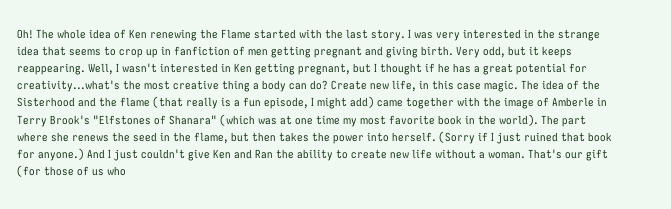Oh! The whole idea of Ken renewing the Flame started with the last story. I was very interested in the strange idea that seems to crop up in fanfiction of men getting pregnant and giving birth. Very odd, but it keeps reappearing. Well, I wasn't interested in Ken getting pregnant, but I thought if he has a great potential for creativity...what's the most creative thing a body can do? Create new life, in this case magic. The idea of the Sisterhood and the flame (that really is a fun episode, I might add) came together with the image of Amberle in Terry Brook's "Elfstones of Shanara" (which was at one time my most favorite book in the world). The part where she renews the seed in the flame, but then takes the power into herself. (Sorry if I just ruined that book for anyone.) And I just couldn't give Ken and Ran the ability to create new life without a woman. That's our gift (for those of us who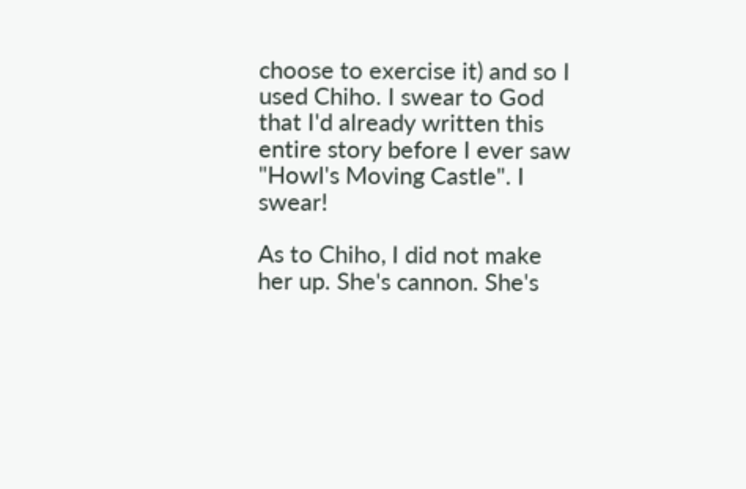choose to exercise it) and so I used Chiho. I swear to God that I'd already written this entire story before I ever saw "Howl's Moving Castle". I swear!

As to Chiho, I did not make her up. She's cannon. She's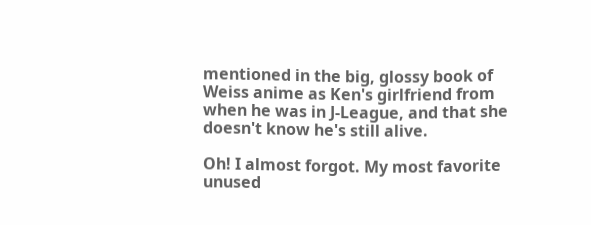mentioned in the big, glossy book of Weiss anime as Ken's girlfriend from when he was in J-League, and that she doesn't know he's still alive.

Oh! I almost forgot. My most favorite unused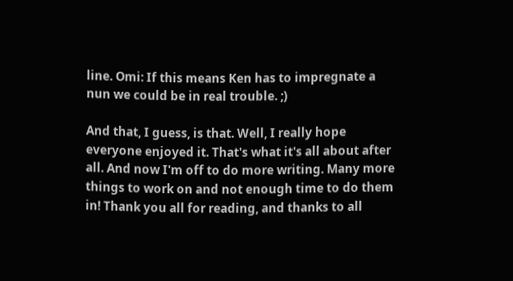line. Omi: If this means Ken has to impregnate a nun we could be in real trouble. ;)

And that, I guess, is that. Well, I really hope everyone enjoyed it. That's what it's all about after all. And now I'm off to do more writing. Many more things to work on and not enough time to do them in! Thank you all for reading, and thanks to all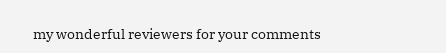my wonderful reviewers for your comments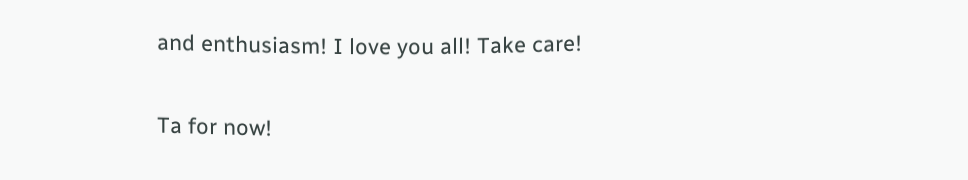and enthusiasm! I love you all! Take care!

Ta for now!